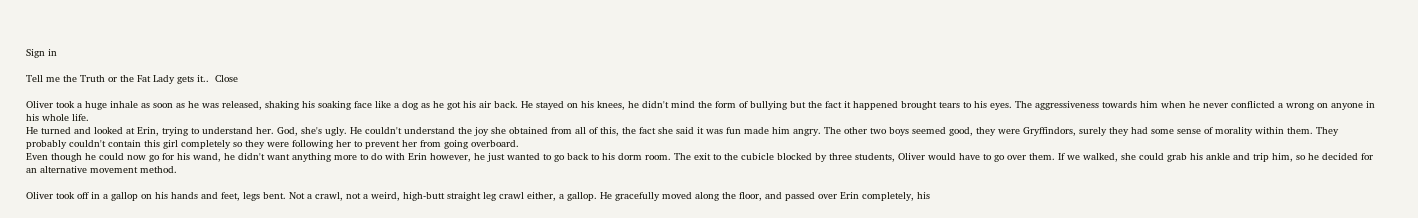Sign in

Tell me the Truth or the Fat Lady gets it..  Close

Oliver took a huge inhale as soon as he was released, shaking his soaking face like a dog as he got his air back. He stayed on his knees, he didn't mind the form of bullying but the fact it happened brought tears to his eyes. The aggressiveness towards him when he never conflicted a wrong on anyone in his whole life.
He turned and looked at Erin, trying to understand her. God, she's ugly. He couldn't understand the joy she obtained from all of this, the fact she said it was fun made him angry. The other two boys seemed good, they were Gryffindors, surely they had some sense of morality within them. They probably couldn't contain this girl completely so they were following her to prevent her from going overboard.
Even though he could now go for his wand, he didn't want anything more to do with Erin however, he just wanted to go back to his dorm room. The exit to the cubicle blocked by three students, Oliver would have to go over them. If we walked, she could grab his ankle and trip him, so he decided for an alternative movement method.

Oliver took off in a gallop on his hands and feet, legs bent. Not a crawl, not a weird, high-butt straight leg crawl either, a gallop. He gracefully moved along the floor, and passed over Erin completely, his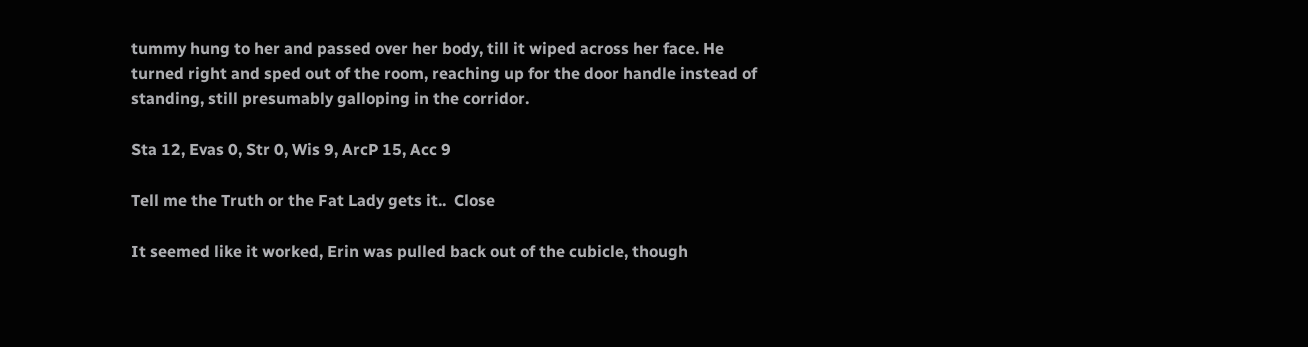tummy hung to her and passed over her body, till it wiped across her face. He turned right and sped out of the room, reaching up for the door handle instead of standing, still presumably galloping in the corridor.

Sta 12, Evas 0, Str 0, Wis 9, ArcP 15, Acc 9

Tell me the Truth or the Fat Lady gets it..  Close

It seemed like it worked, Erin was pulled back out of the cubicle, though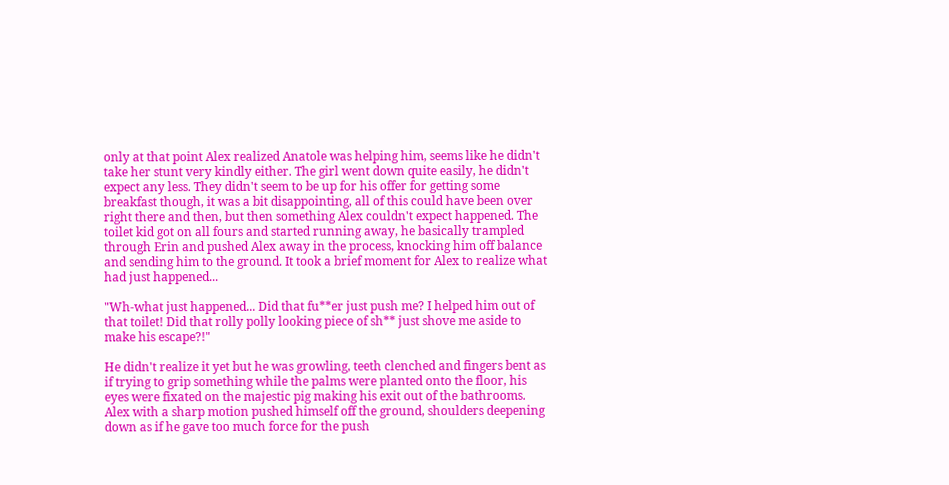only at that point Alex realized Anatole was helping him, seems like he didn't take her stunt very kindly either. The girl went down quite easily, he didn't expect any less. They didn't seem to be up for his offer for getting some breakfast though, it was a bit disappointing, all of this could have been over right there and then, but then something Alex couldn't expect happened. The toilet kid got on all fours and started running away, he basically trampled through Erin and pushed Alex away in the process, knocking him off balance and sending him to the ground. It took a brief moment for Alex to realize what had just happened...

"Wh-what just happened... Did that fu**er just push me? I helped him out of that toilet! Did that rolly polly looking piece of sh** just shove me aside to make his escape?!"

He didn't realize it yet but he was growling, teeth clenched and fingers bent as if trying to grip something while the palms were planted onto the floor, his eyes were fixated on the majestic pig making his exit out of the bathrooms. Alex with a sharp motion pushed himself off the ground, shoulders deepening down as if he gave too much force for the push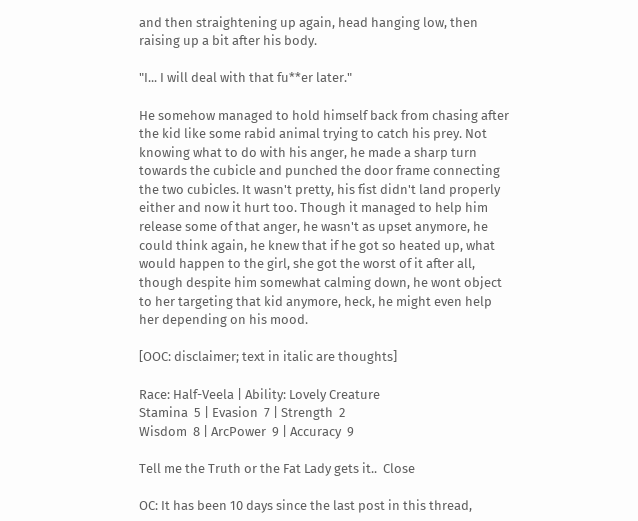and then straightening up again, head hanging low, then raising up a bit after his body.

"I... I will deal with that fu**er later."

He somehow managed to hold himself back from chasing after the kid like some rabid animal trying to catch his prey. Not knowing what to do with his anger, he made a sharp turn towards the cubicle and punched the door frame connecting the two cubicles. It wasn't pretty, his fist didn't land properly either and now it hurt too. Though it managed to help him release some of that anger, he wasn't as upset anymore, he could think again, he knew that if he got so heated up, what would happen to the girl, she got the worst of it after all, though despite him somewhat calming down, he wont object to her targeting that kid anymore, heck, he might even help her depending on his mood.

[OOC: disclaimer; text in italic are thoughts]

Race: Half-Veela | Ability: Lovely Creature
Stamina  5 | Evasion  7 | Strength  2
Wisdom  8 | ArcPower  9 | Accuracy  9

Tell me the Truth or the Fat Lady gets it..  Close

OC: It has been 10 days since the last post in this thread,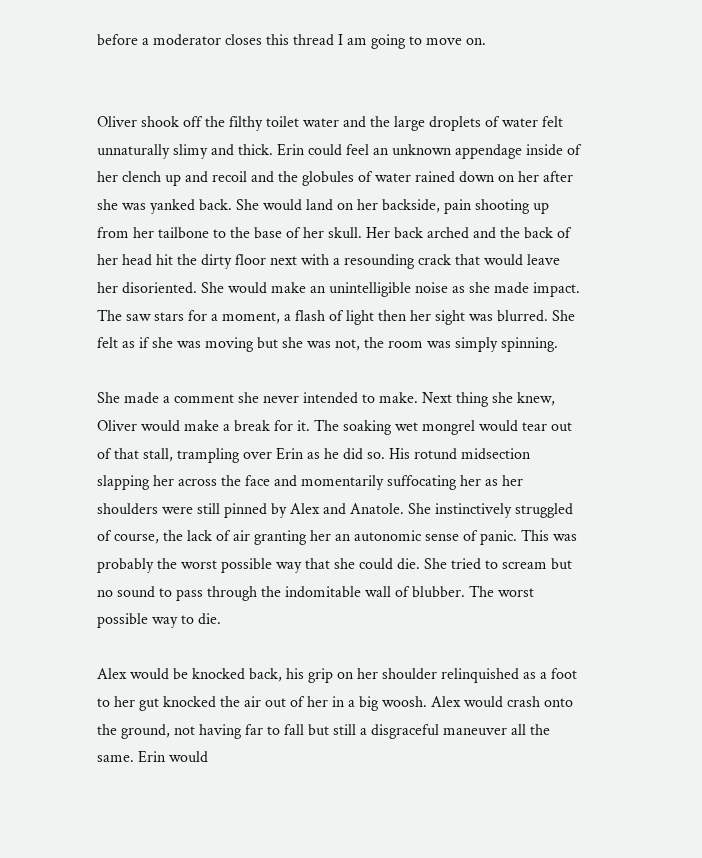before a moderator closes this thread I am going to move on.


Oliver shook off the filthy toilet water and the large droplets of water felt unnaturally slimy and thick. Erin could feel an unknown appendage inside of her clench up and recoil and the globules of water rained down on her after she was yanked back. She would land on her backside, pain shooting up from her tailbone to the base of her skull. Her back arched and the back of her head hit the dirty floor next with a resounding crack that would leave her disoriented. She would make an unintelligible noise as she made impact. The saw stars for a moment, a flash of light then her sight was blurred. She felt as if she was moving but she was not, the room was simply spinning.

She made a comment she never intended to make. Next thing she knew, Oliver would make a break for it. The soaking wet mongrel would tear out of that stall, trampling over Erin as he did so. His rotund midsection slapping her across the face and momentarily suffocating her as her shoulders were still pinned by Alex and Anatole. She instinctively struggled of course, the lack of air granting her an autonomic sense of panic. This was probably the worst possible way that she could die. She tried to scream but no sound to pass through the indomitable wall of blubber. The worst possible way to die.

Alex would be knocked back, his grip on her shoulder relinquished as a foot to her gut knocked the air out of her in a big woosh. Alex would crash onto the ground, not having far to fall but still a disgraceful maneuver all the same. Erin would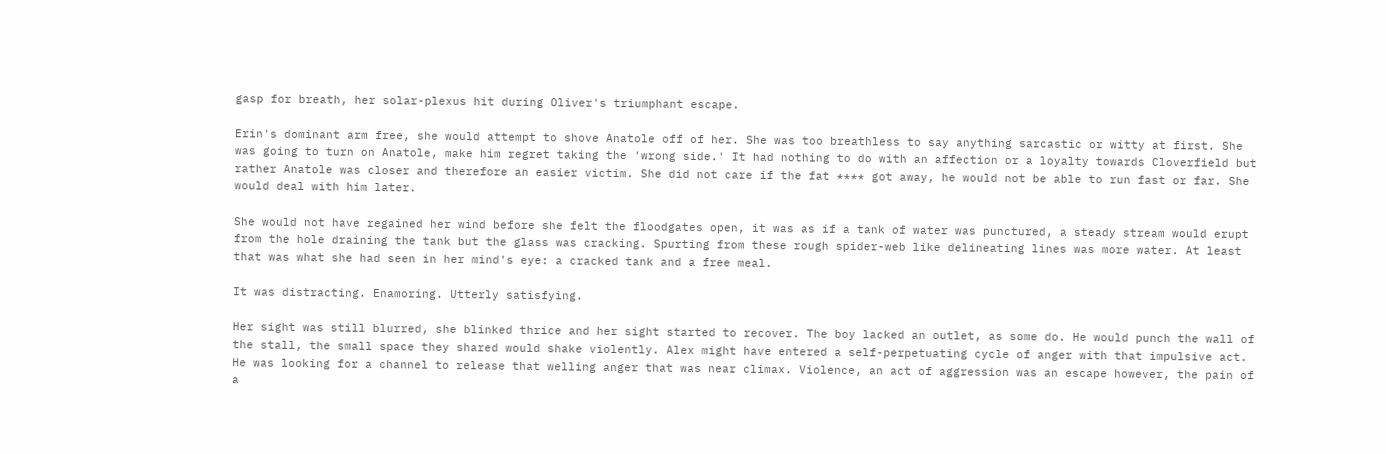gasp for breath, her solar-plexus hit during Oliver's triumphant escape.

Erin's dominant arm free, she would attempt to shove Anatole off of her. She was too breathless to say anything sarcastic or witty at first. She was going to turn on Anatole, make him regret taking the 'wrong side.' It had nothing to do with an affection or a loyalty towards Cloverfield but rather Anatole was closer and therefore an easier victim. She did not care if the fat **** got away, he would not be able to run fast or far. She would deal with him later.

She would not have regained her wind before she felt the floodgates open, it was as if a tank of water was punctured, a steady stream would erupt from the hole draining the tank but the glass was cracking. Spurting from these rough spider-web like delineating lines was more water. At least that was what she had seen in her mind's eye: a cracked tank and a free meal.

It was distracting. Enamoring. Utterly satisfying.

Her sight was still blurred, she blinked thrice and her sight started to recover. The boy lacked an outlet, as some do. He would punch the wall of the stall, the small space they shared would shake violently. Alex might have entered a self-perpetuating cycle of anger with that impulsive act. He was looking for a channel to release that welling anger that was near climax. Violence, an act of aggression was an escape however, the pain of a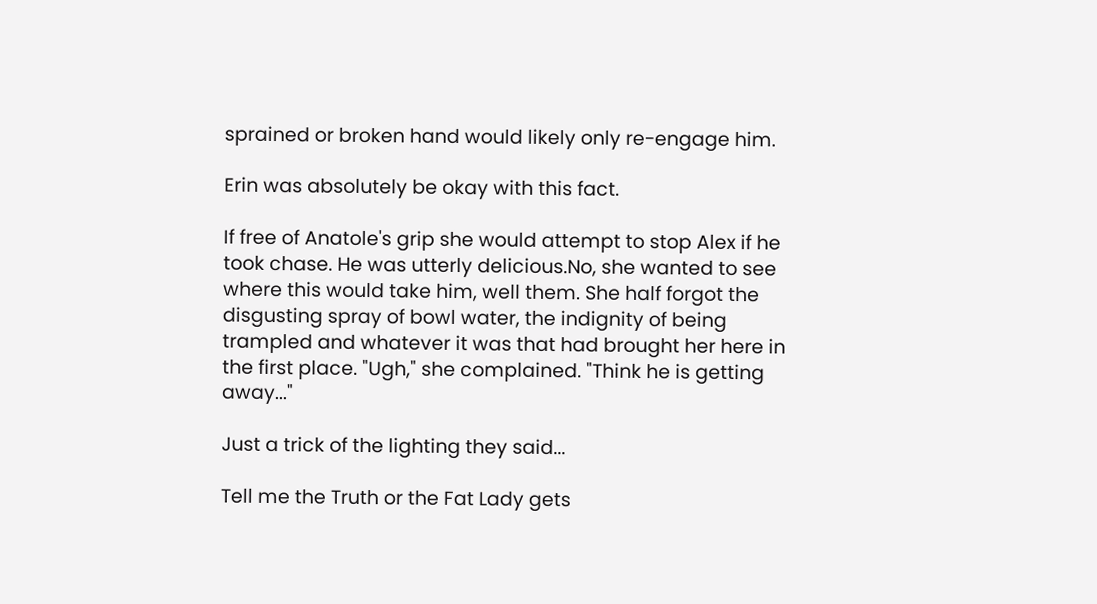sprained or broken hand would likely only re-engage him.

Erin was absolutely be okay with this fact.

If free of Anatole's grip she would attempt to stop Alex if he took chase. He was utterly delicious.No, she wanted to see where this would take him, well them. She half forgot the disgusting spray of bowl water, the indignity of being trampled and whatever it was that had brought her here in the first place. "Ugh," she complained. "Think he is getting away..."

Just a trick of the lighting they said...

Tell me the Truth or the Fat Lady gets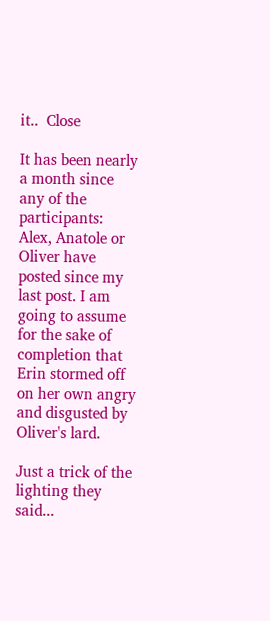it..  Close

It has been nearly a month since any of the participants: Alex, Anatole or Oliver have posted since my last post. I am going to assume for the sake of completion that Erin stormed off on her own angry and disgusted by Oliver's lard.

Just a trick of the lighting they said...